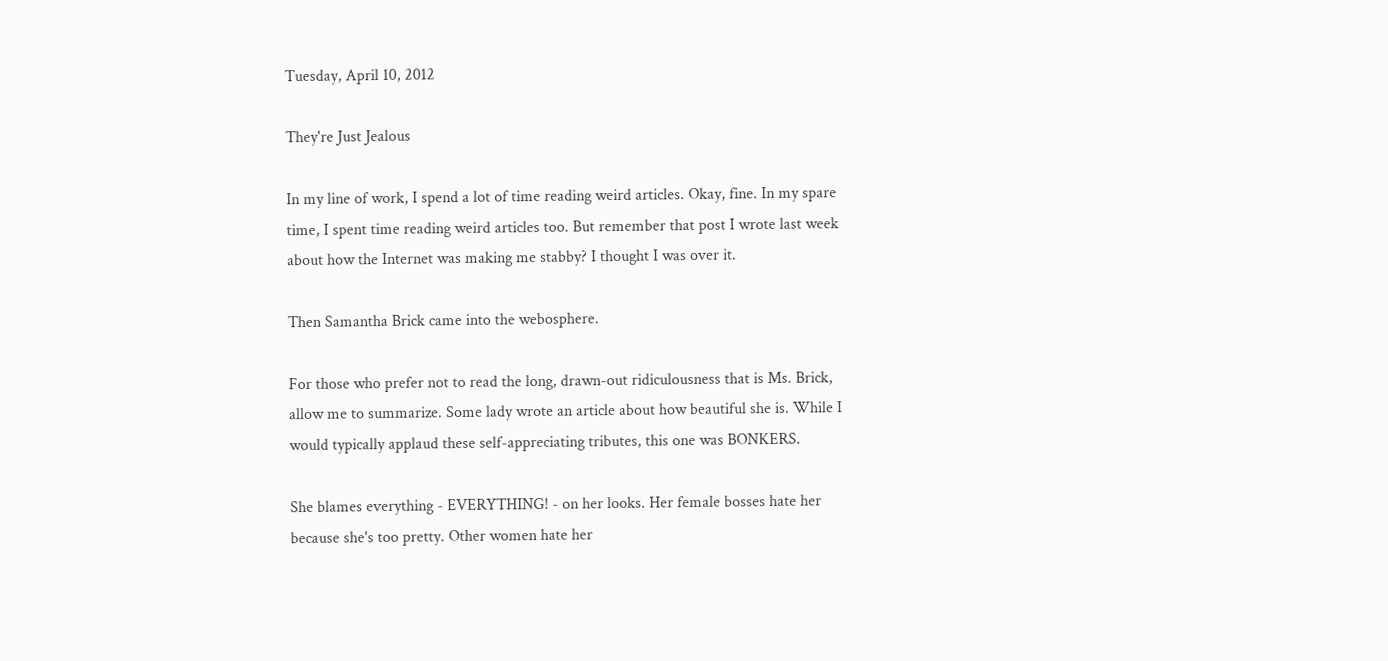Tuesday, April 10, 2012

They're Just Jealous

In my line of work, I spend a lot of time reading weird articles. Okay, fine. In my spare time, I spent time reading weird articles too. But remember that post I wrote last week about how the Internet was making me stabby? I thought I was over it.

Then Samantha Brick came into the webosphere.

For those who prefer not to read the long, drawn-out ridiculousness that is Ms. Brick, allow me to summarize. Some lady wrote an article about how beautiful she is. While I would typically applaud these self-appreciating tributes, this one was BONKERS.

She blames everything - EVERYTHING! - on her looks. Her female bosses hate her because she's too pretty. Other women hate her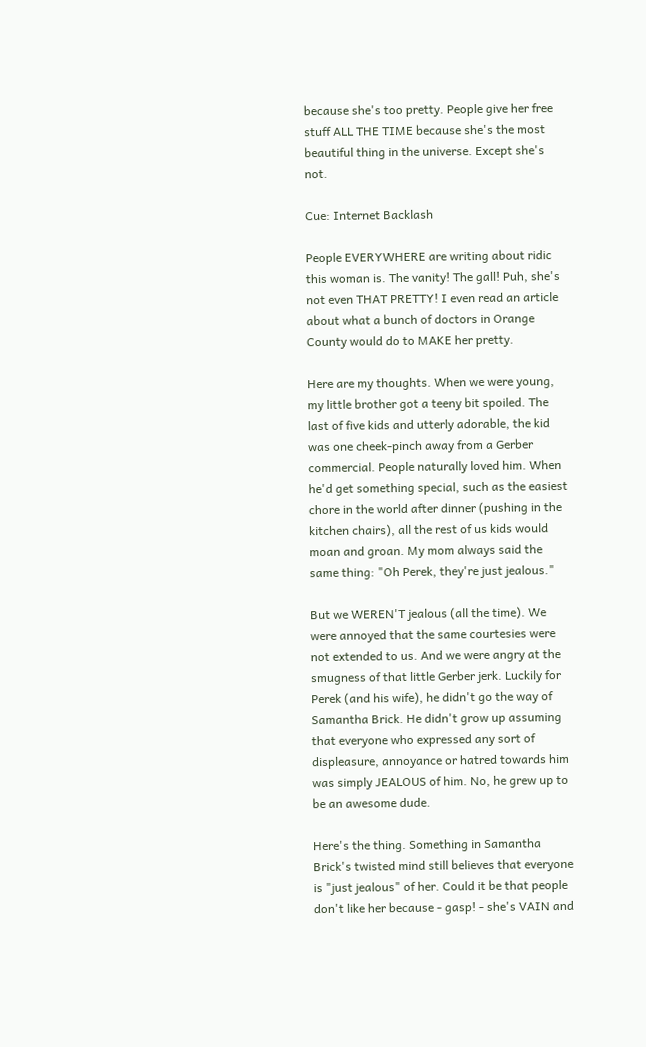because she's too pretty. People give her free stuff ALL THE TIME because she's the most beautiful thing in the universe. Except she's not.

Cue: Internet Backlash

People EVERYWHERE are writing about ridic this woman is. The vanity! The gall! Puh, she's not even THAT PRETTY! I even read an article about what a bunch of doctors in Orange County would do to MAKE her pretty.

Here are my thoughts. When we were young, my little brother got a teeny bit spoiled. The last of five kids and utterly adorable, the kid was one cheek-pinch away from a Gerber commercial. People naturally loved him. When he'd get something special, such as the easiest chore in the world after dinner (pushing in the kitchen chairs), all the rest of us kids would moan and groan. My mom always said the same thing: "Oh Perek, they're just jealous."

But we WEREN'T jealous (all the time). We were annoyed that the same courtesies were not extended to us. And we were angry at the smugness of that little Gerber jerk. Luckily for Perek (and his wife), he didn't go the way of Samantha Brick. He didn't grow up assuming that everyone who expressed any sort of displeasure, annoyance or hatred towards him was simply JEALOUS of him. No, he grew up to be an awesome dude.

Here's the thing. Something in Samantha Brick's twisted mind still believes that everyone is "just jealous" of her. Could it be that people don't like her because - gasp! - she's VAIN and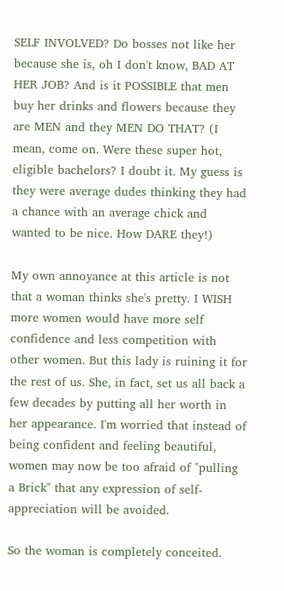SELF INVOLVED? Do bosses not like her because she is, oh I don't know, BAD AT HER JOB? And is it POSSIBLE that men buy her drinks and flowers because they are MEN and they MEN DO THAT? (I mean, come on. Were these super hot, eligible bachelors? I doubt it. My guess is they were average dudes thinking they had a chance with an average chick and wanted to be nice. How DARE they!)

My own annoyance at this article is not that a woman thinks she's pretty. I WISH more women would have more self confidence and less competition with other women. But this lady is ruining it for the rest of us. She, in fact, set us all back a few decades by putting all her worth in her appearance. I'm worried that instead of being confident and feeling beautiful, women may now be too afraid of "pulling a Brick" that any expression of self-appreciation will be avoided.

So the woman is completely conceited.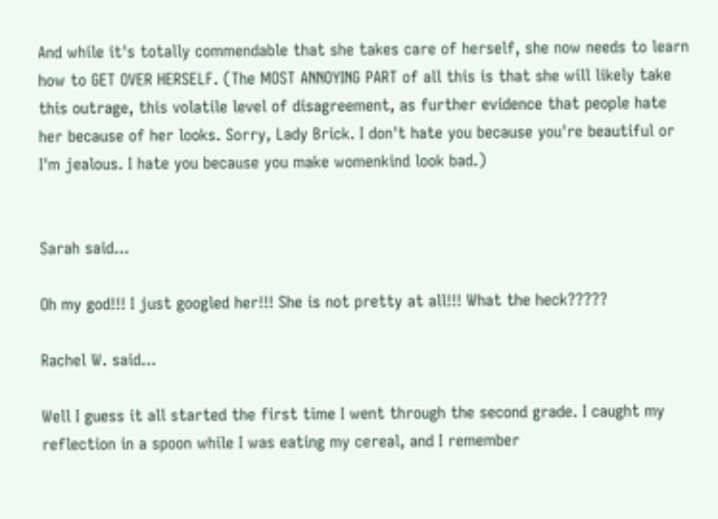And while it's totally commendable that she takes care of herself, she now needs to learn how to GET OVER HERSELF. (The MOST ANNOYING PART of all this is that she will likely take this outrage, this volatile level of disagreement, as further evidence that people hate her because of her looks. Sorry, Lady Brick. I don't hate you because you're beautiful or I'm jealous. I hate you because you make womenkind look bad.)


Sarah said...

Oh my god!!! I just googled her!!! She is not pretty at all!!! What the heck?????

Rachel W. said...

Well I guess it all started the first time I went through the second grade. I caught my reflection in a spoon while I was eating my cereal, and I remember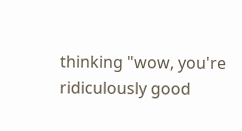thinking "wow, you're ridiculously good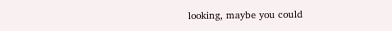looking, maybe you could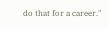do that for a career."